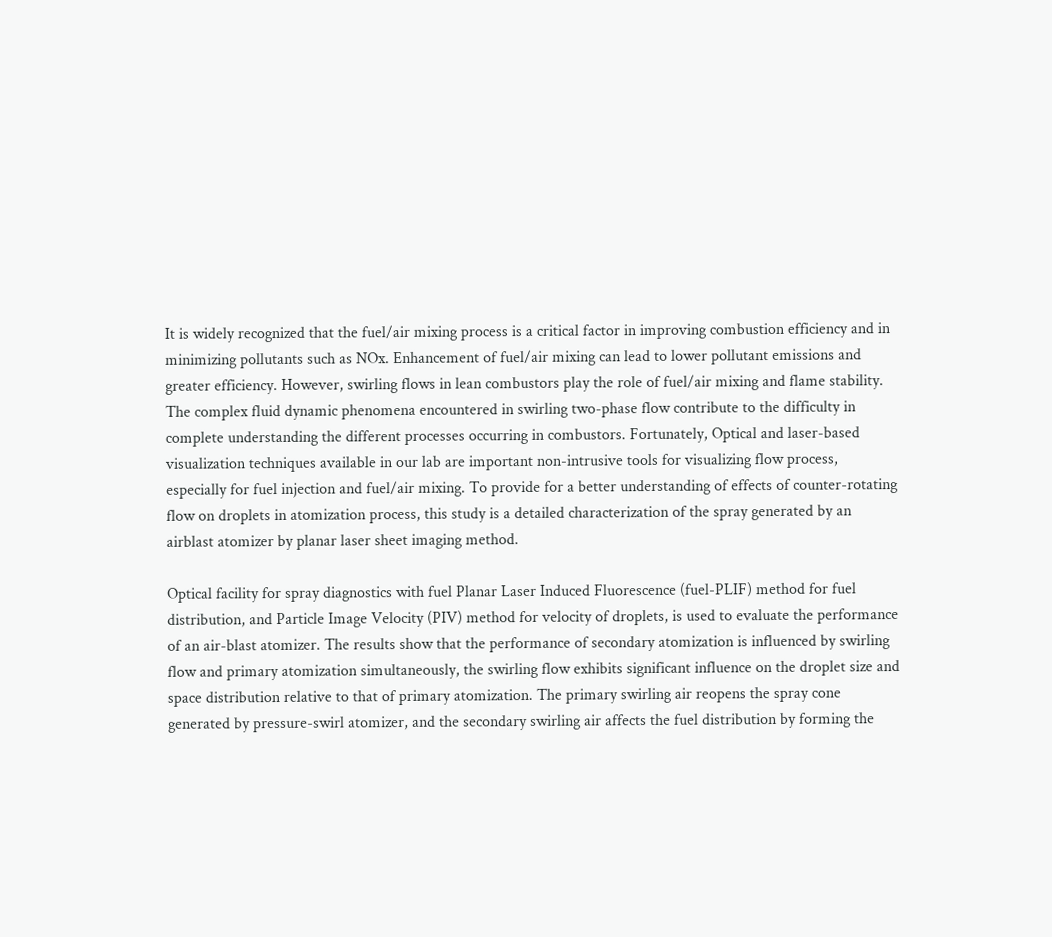It is widely recognized that the fuel/air mixing process is a critical factor in improving combustion efficiency and in minimizing pollutants such as NOx. Enhancement of fuel/air mixing can lead to lower pollutant emissions and greater efficiency. However, swirling flows in lean combustors play the role of fuel/air mixing and flame stability. The complex fluid dynamic phenomena encountered in swirling two-phase flow contribute to the difficulty in complete understanding the different processes occurring in combustors. Fortunately, Optical and laser-based visualization techniques available in our lab are important non-intrusive tools for visualizing flow process, especially for fuel injection and fuel/air mixing. To provide for a better understanding of effects of counter-rotating flow on droplets in atomization process, this study is a detailed characterization of the spray generated by an airblast atomizer by planar laser sheet imaging method.

Optical facility for spray diagnostics with fuel Planar Laser Induced Fluorescence (fuel-PLIF) method for fuel distribution, and Particle Image Velocity (PIV) method for velocity of droplets, is used to evaluate the performance of an air-blast atomizer. The results show that the performance of secondary atomization is influenced by swirling flow and primary atomization simultaneously, the swirling flow exhibits significant influence on the droplet size and space distribution relative to that of primary atomization. The primary swirling air reopens the spray cone generated by pressure-swirl atomizer, and the secondary swirling air affects the fuel distribution by forming the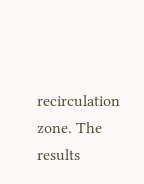recirculation zone. The results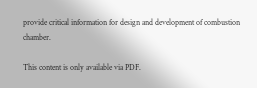provide critical information for design and development of combustion chamber.

This content is only available via PDF.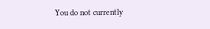You do not currently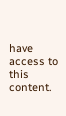have access to this content.